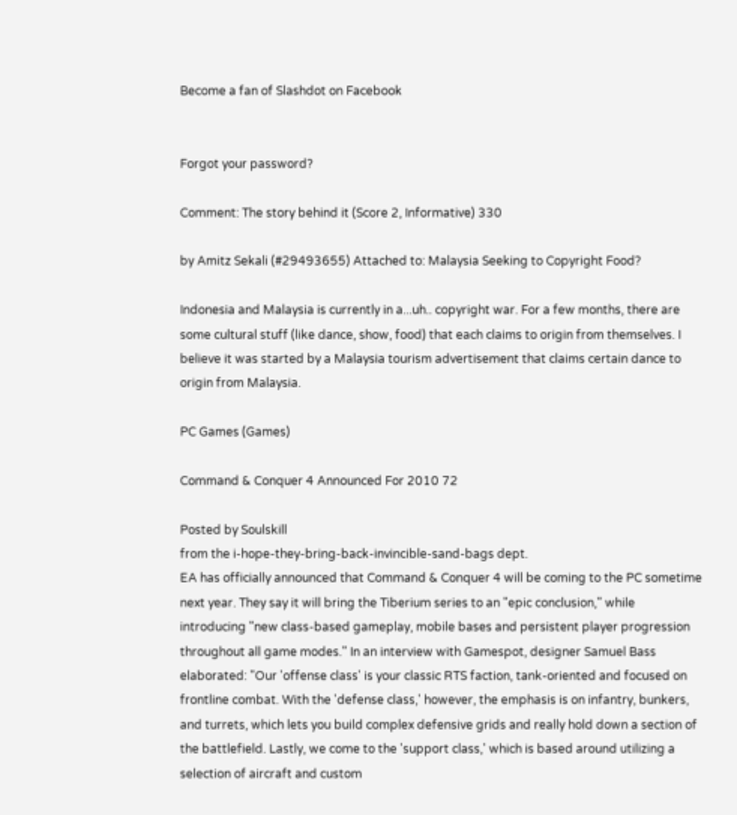Become a fan of Slashdot on Facebook


Forgot your password?

Comment: The story behind it (Score 2, Informative) 330

by Amitz Sekali (#29493655) Attached to: Malaysia Seeking to Copyright Food?

Indonesia and Malaysia is currently in a...uh.. copyright war. For a few months, there are some cultural stuff (like dance, show, food) that each claims to origin from themselves. I believe it was started by a Malaysia tourism advertisement that claims certain dance to origin from Malaysia.

PC Games (Games)

Command & Conquer 4 Announced For 2010 72

Posted by Soulskill
from the i-hope-they-bring-back-invincible-sand-bags dept.
EA has officially announced that Command & Conquer 4 will be coming to the PC sometime next year. They say it will bring the Tiberium series to an "epic conclusion," while introducing "new class-based gameplay, mobile bases and persistent player progression throughout all game modes." In an interview with Gamespot, designer Samuel Bass elaborated: "Our 'offense class' is your classic RTS faction, tank-oriented and focused on frontline combat. With the 'defense class,' however, the emphasis is on infantry, bunkers, and turrets, which lets you build complex defensive grids and really hold down a section of the battlefield. Lastly, we come to the 'support class,' which is based around utilizing a selection of aircraft and custom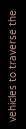vehicles to traverse the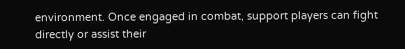environment. Once engaged in combat, support players can fight directly or assist their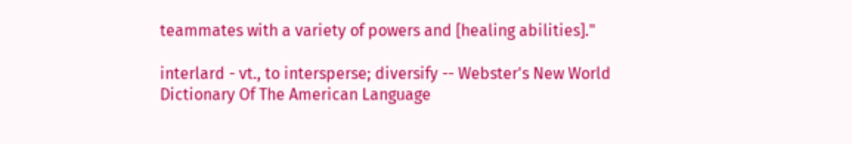teammates with a variety of powers and [healing abilities]."

interlard - vt., to intersperse; diversify -- Webster's New World Dictionary Of The American Language